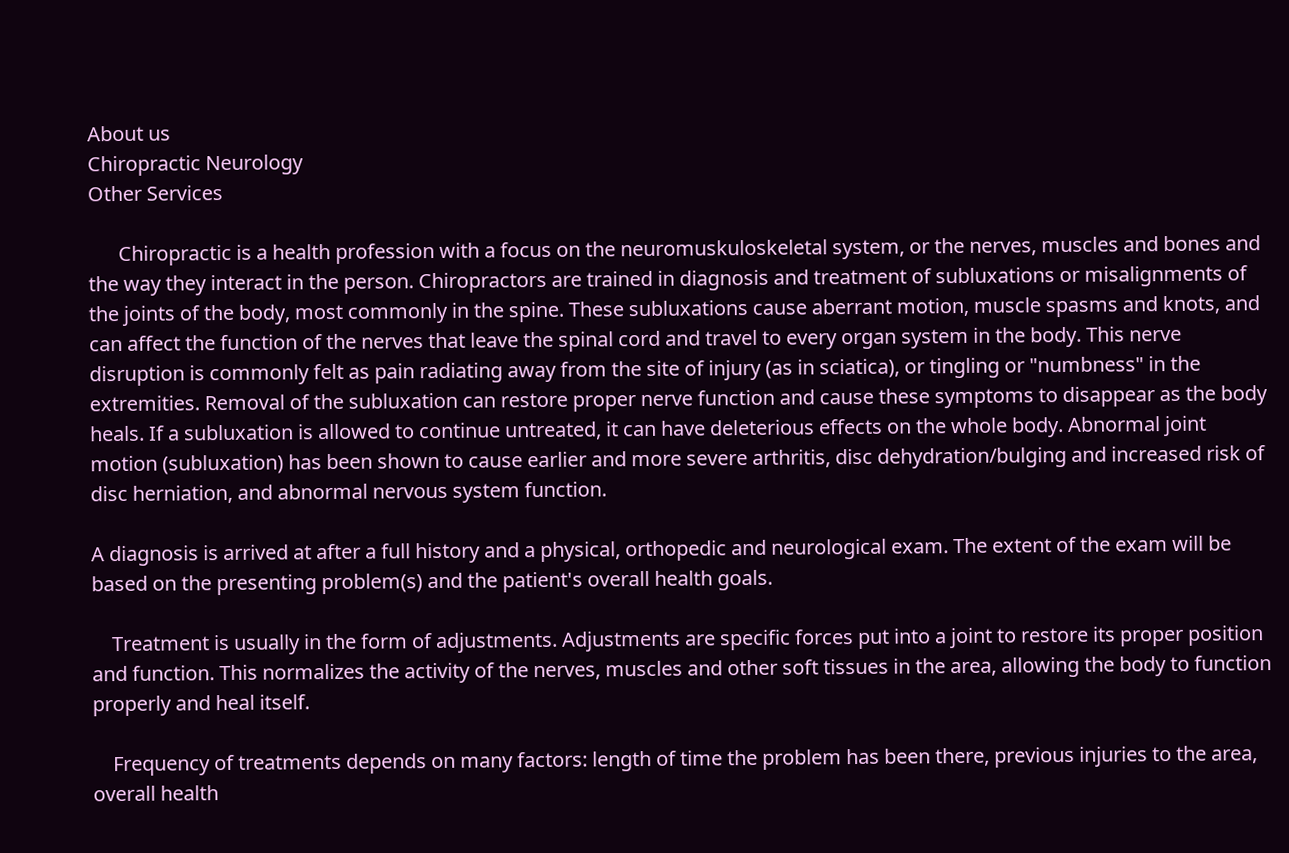About us
Chiropractic Neurology
Other Services

      Chiropractic is a health profession with a focus on the neuromuskuloskeletal system, or the nerves, muscles and bones and the way they interact in the person. Chiropractors are trained in diagnosis and treatment of subluxations or misalignments of the joints of the body, most commonly in the spine. These subluxations cause aberrant motion, muscle spasms and knots, and can affect the function of the nerves that leave the spinal cord and travel to every organ system in the body. This nerve disruption is commonly felt as pain radiating away from the site of injury (as in sciatica), or tingling or "numbness" in the extremities. Removal of the subluxation can restore proper nerve function and cause these symptoms to disappear as the body heals. If a subluxation is allowed to continue untreated, it can have deleterious effects on the whole body. Abnormal joint motion (subluxation) has been shown to cause earlier and more severe arthritis, disc dehydration/bulging and increased risk of disc herniation, and abnormal nervous system function.

A diagnosis is arrived at after a full history and a physical, orthopedic and neurological exam. The extent of the exam will be based on the presenting problem(s) and the patient's overall health goals.

    Treatment is usually in the form of adjustments. Adjustments are specific forces put into a joint to restore its proper position and function. This normalizes the activity of the nerves, muscles and other soft tissues in the area, allowing the body to function properly and heal itself.

    Frequency of treatments depends on many factors: length of time the problem has been there, previous injuries to the area, overall health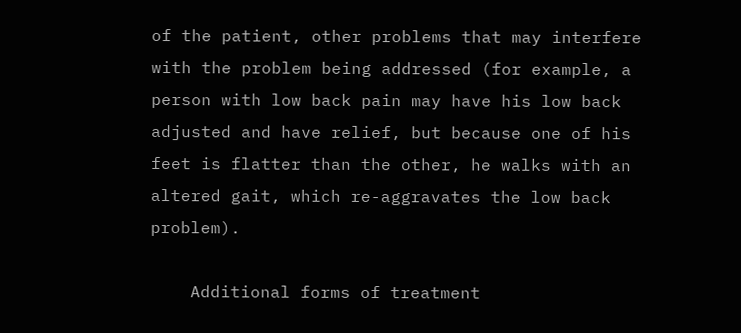of the patient, other problems that may interfere with the problem being addressed (for example, a person with low back pain may have his low back adjusted and have relief, but because one of his feet is flatter than the other, he walks with an altered gait, which re-aggravates the low back problem).

    Additional forms of treatment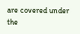are covered under the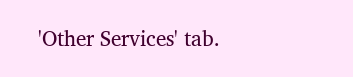'Other Services' tab.